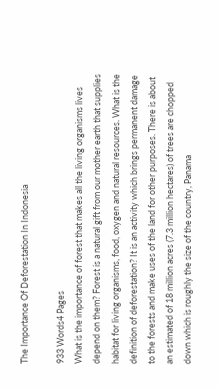The Importance Of Deforestation In Indonesia

933 Words4 Pages
What is the importance of forest that makes all the living organisms lives depend on them? Forest is a natural gift from our mother earth that supplies habitat for living organisms, food, oxygen and natural resources. What is the definition of deforestation? It is an activity which brings permanent damage to the forests and make uses of the land for other purposes. There is about an estimated of 18 million acres (7.3 million hectares) of trees are chopped down which is roughly the size of the country, Panama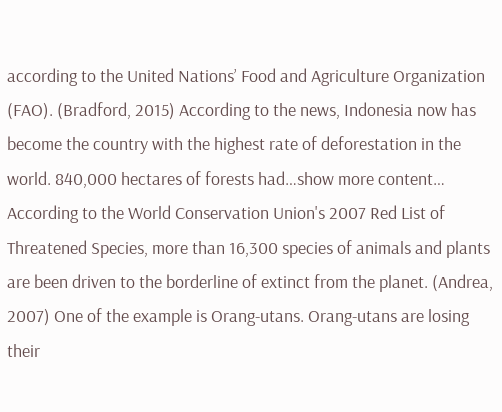according to the United Nations’ Food and Agriculture Organization (FAO). (Bradford, 2015) According to the news, Indonesia now has become the country with the highest rate of deforestation in the world. 840,000 hectares of forests had…show more content…
According to the World Conservation Union's 2007 Red List of Threatened Species, more than 16,300 species of animals and plants are been driven to the borderline of extinct from the planet. (Andrea, 2007) One of the example is Orang-utans. Orang-utans are losing their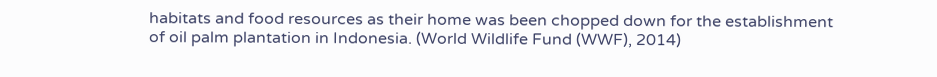habitats and food resources as their home was been chopped down for the establishment of oil palm plantation in Indonesia. (World Wildlife Fund (WWF), 2014)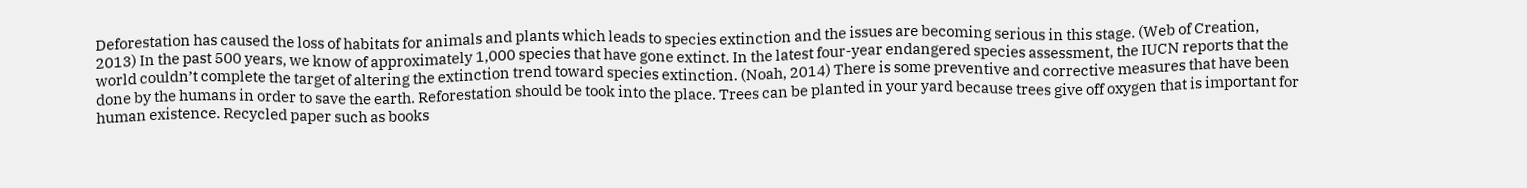Deforestation has caused the loss of habitats for animals and plants which leads to species extinction and the issues are becoming serious in this stage. (Web of Creation, 2013) In the past 500 years, we know of approximately 1,000 species that have gone extinct. In the latest four-year endangered species assessment, the IUCN reports that the world couldn’t complete the target of altering the extinction trend toward species extinction. (Noah, 2014) There is some preventive and corrective measures that have been done by the humans in order to save the earth. Reforestation should be took into the place. Trees can be planted in your yard because trees give off oxygen that is important for human existence. Recycled paper such as books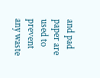and pad paper are used to prevent any waste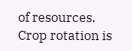of resources. Crop rotation is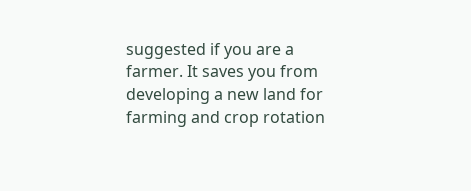suggested if you are a farmer. It saves you from developing a new land for farming and crop rotation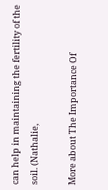can help in maintaining the fertility of the soil. (Nathalie,

More about The Importance Of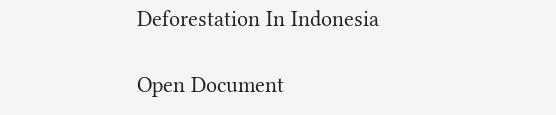Deforestation In Indonesia

Open Document